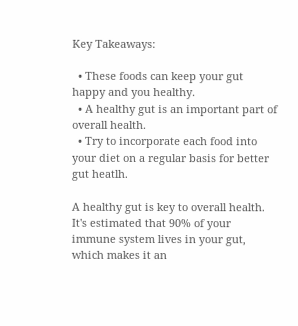Key Takeaways:

  • These foods can keep your gut happy and you healthy.
  • A healthy gut is an important part of overall health.
  • Try to incorporate each food into your diet on a regular basis for better gut heatlh.

A healthy gut is key to overall health. It's estimated that 90% of your immune system lives in your gut, which makes it an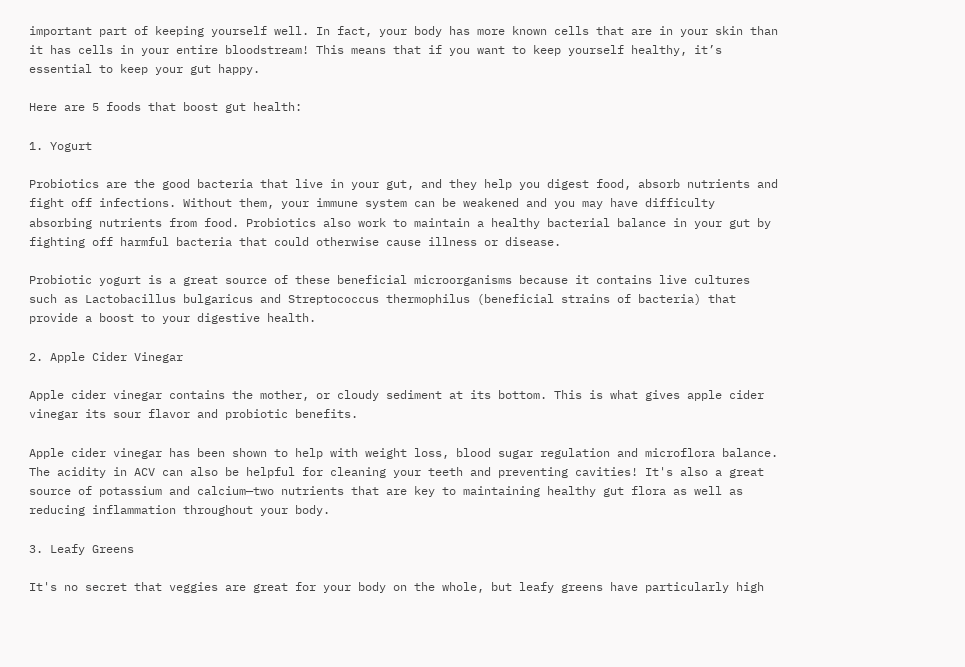important part of keeping yourself well. In fact, your body has more known cells that are in your skin than it has cells in your entire bloodstream! This means that if you want to keep yourself healthy, it’s essential to keep your gut happy.

Here are 5 foods that boost gut health:

1. Yogurt

Probiotics are the good bacteria that live in your gut, and they help you digest food, absorb nutrients and fight off infections. Without them, your immune system can be weakened and you may have difficulty absorbing nutrients from food. Probiotics also work to maintain a healthy bacterial balance in your gut by fighting off harmful bacteria that could otherwise cause illness or disease.

Probiotic yogurt is a great source of these beneficial microorganisms because it contains live cultures such as Lactobacillus bulgaricus and Streptococcus thermophilus (beneficial strains of bacteria) that provide a boost to your digestive health.

2. Apple Cider Vinegar

Apple cider vinegar contains the mother, or cloudy sediment at its bottom. This is what gives apple cider vinegar its sour flavor and probiotic benefits.

Apple cider vinegar has been shown to help with weight loss, blood sugar regulation and microflora balance. The acidity in ACV can also be helpful for cleaning your teeth and preventing cavities! It's also a great source of potassium and calcium—two nutrients that are key to maintaining healthy gut flora as well as reducing inflammation throughout your body.

3. Leafy Greens

It's no secret that veggies are great for your body on the whole, but leafy greens have particularly high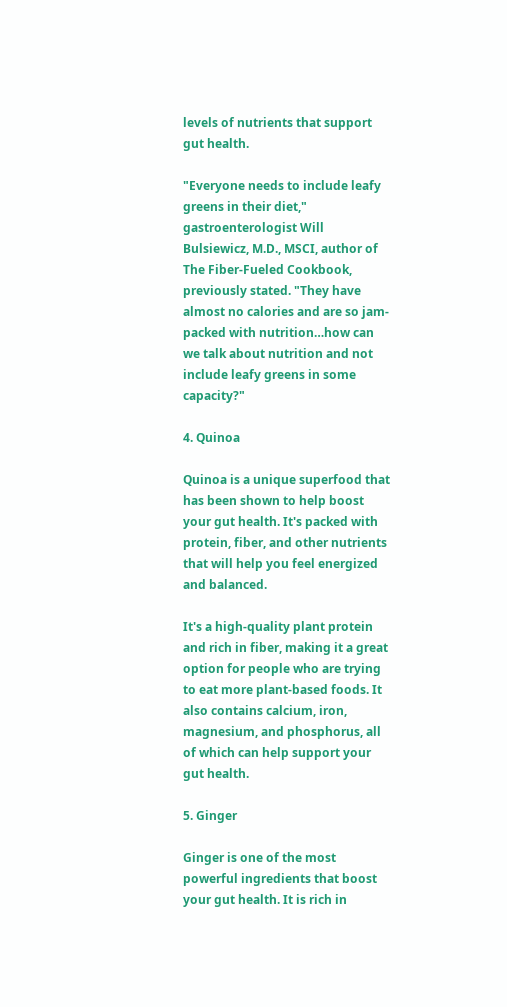levels of nutrients that support gut health.

"Everyone needs to include leafy greens in their diet," gastroenterologist Will Bulsiewicz, M.D., MSCI, author of The Fiber-Fueled Cookbook, previously stated. "They have almost no calories and are so jam-packed with nutrition…how can we talk about nutrition and not include leafy greens in some capacity?"

4. Quinoa

Quinoa is a unique superfood that has been shown to help boost your gut health. It's packed with protein, fiber, and other nutrients that will help you feel energized and balanced.

It's a high-quality plant protein and rich in fiber, making it a great option for people who are trying to eat more plant-based foods. It also contains calcium, iron, magnesium, and phosphorus, all of which can help support your gut health.

5. Ginger

Ginger is one of the most powerful ingredients that boost your gut health. It is rich in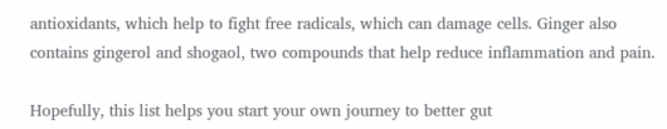antioxidants, which help to fight free radicals, which can damage cells. Ginger also contains gingerol and shogaol, two compounds that help reduce inflammation and pain.

Hopefully, this list helps you start your own journey to better gut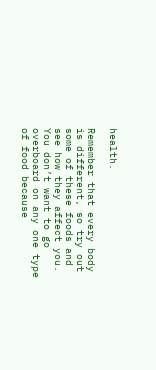health.

Remember that every body is different, so try out some of these foods and see how they affect you. You don’t want to go overboard on any one type of food because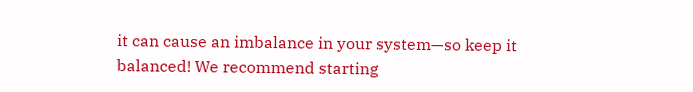it can cause an imbalance in your system—so keep it balanced! We recommend starting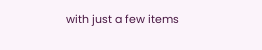with just a few items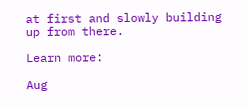at first and slowly building up from there.

Learn more:

Aug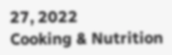27, 2022
Cooking & Nutrition